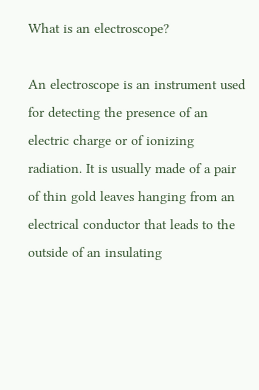What is an electroscope?

An electroscope is an instrument used for detecting the presence of an electric charge or of ionizing radiation. It is usually made of a pair of thin gold leaves hanging from an electrical conductor that leads to the outside of an insulating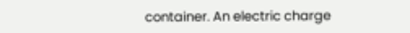container. An electric charge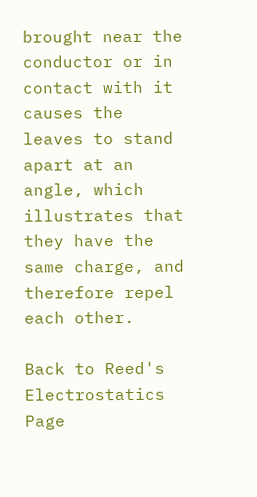brought near the conductor or in contact with it causes the leaves to stand apart at an angle, which illustrates that they have the same charge, and therefore repel each other.

Back to Reed's Electrostatics Page